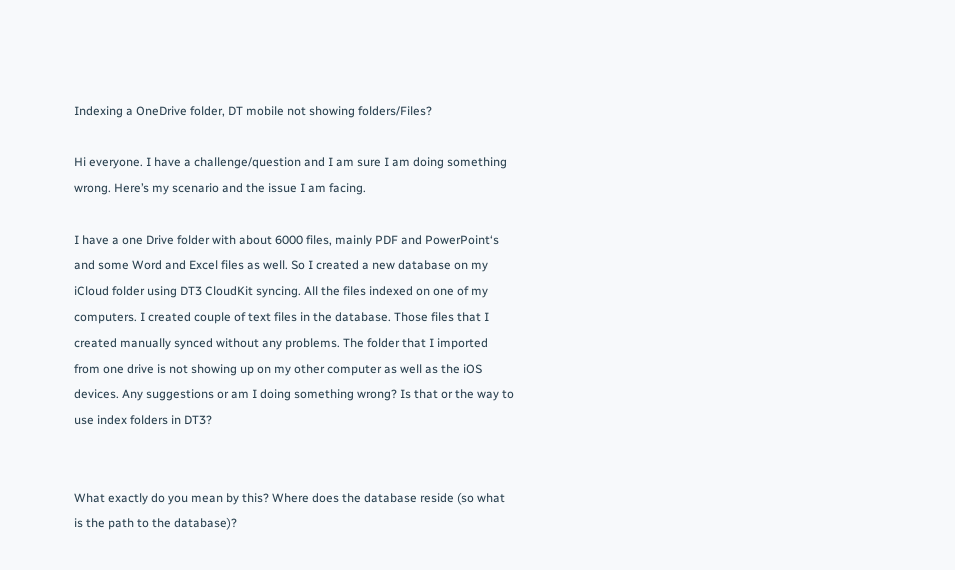Indexing a OneDrive folder, DT mobile not showing folders/Files?

Hi everyone. I have a challenge/question and I am sure I am doing something wrong. Here’s my scenario and the issue I am facing.

I have a one Drive folder with about 6000 files, mainly PDF and PowerPoint‘s and some Word and Excel files as well. So I created a new database on my iCloud folder using DT3 CloudKit syncing. All the files indexed on one of my computers. I created couple of text files in the database. Those files that I created manually synced without any problems. The folder that I imported from one drive is not showing up on my other computer as well as the iOS devices. Any suggestions or am I doing something wrong? Is that or the way to use index folders in DT3?


What exactly do you mean by this? Where does the database reside (so what is the path to the database)?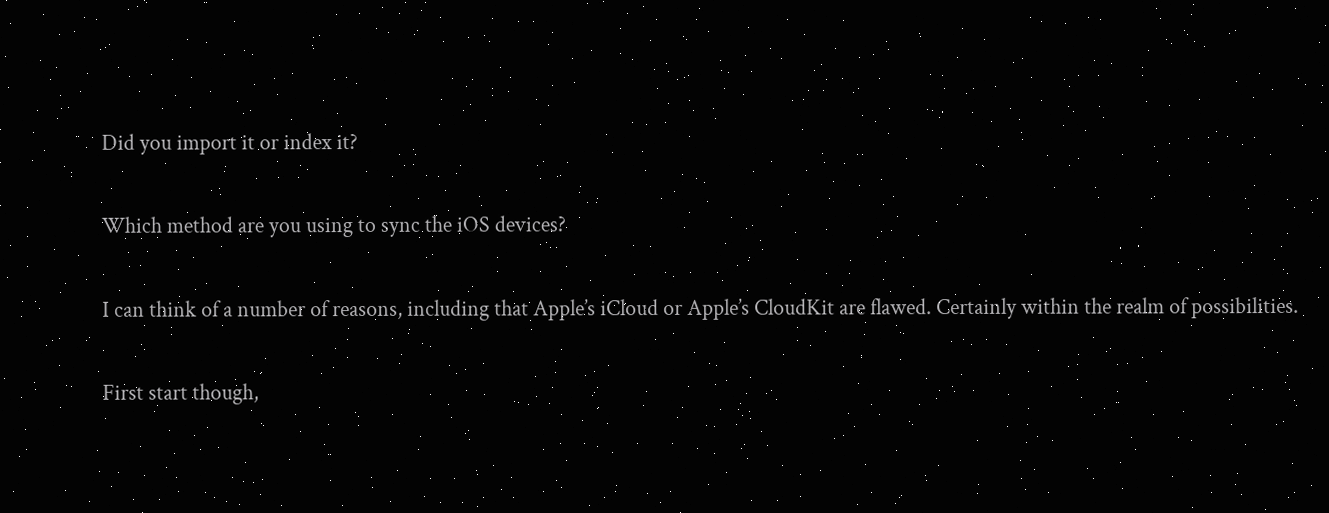Did you import it or index it?

Which method are you using to sync the iOS devices?

I can think of a number of reasons, including that Apple’s iCloud or Apple’s CloudKit are flawed. Certainly within the realm of possibilities.

First start though,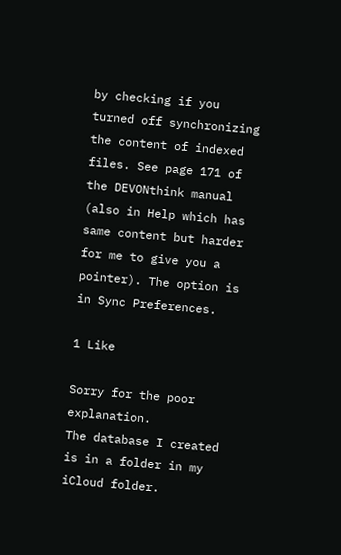by checking if you turned off synchronizing the content of indexed files. See page 171 of the DEVONthink manual (also in Help which has same content but harder for me to give you a pointer). The option is in Sync Preferences.

1 Like

Sorry for the poor explanation.
The database I created is in a folder in my iCloud folder.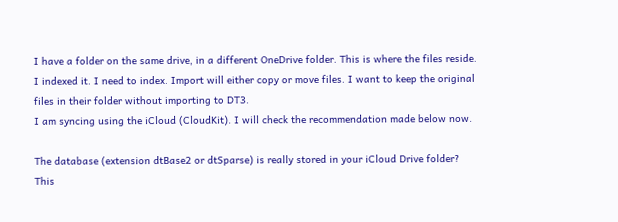I have a folder on the same drive, in a different OneDrive folder. This is where the files reside. I indexed it. I need to index. Import will either copy or move files. I want to keep the original files in their folder without importing to DT3.
I am syncing using the iCloud (CloudKit). I will check the recommendation made below now.

The database (extension dtBase2 or dtSparse) is really stored in your iCloud Drive folder? This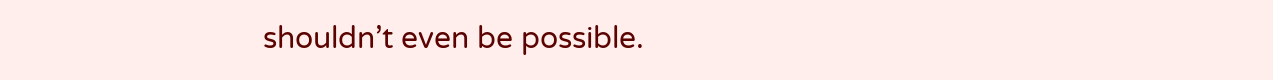shouldn’t even be possible.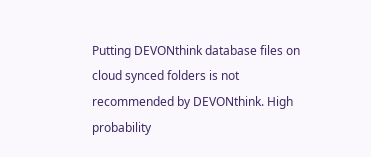Putting DEVONthink database files on cloud synced folders is not recommended by DEVONthink. High probability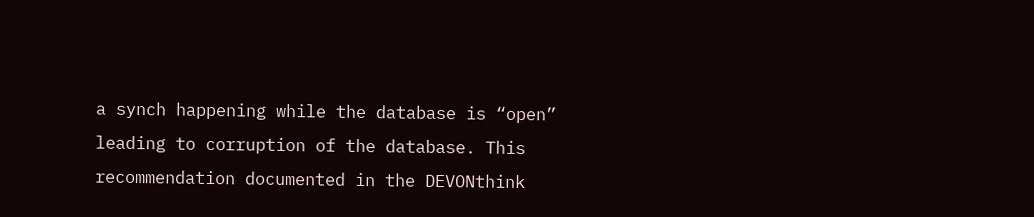a synch happening while the database is “open” leading to corruption of the database. This recommendation documented in the DEVONthink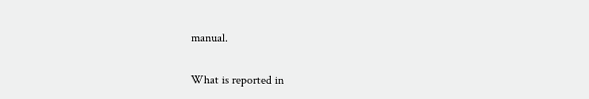manual.

What is reported in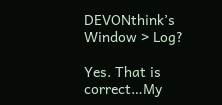DEVONthink’s Window > Log?

Yes. That is correct…My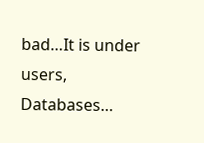bad…It is under users, Databases…